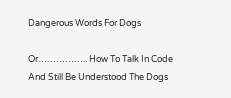Dangerous Words For Dogs

Or…………….. How To Talk In Code And Still Be Understood The Dogs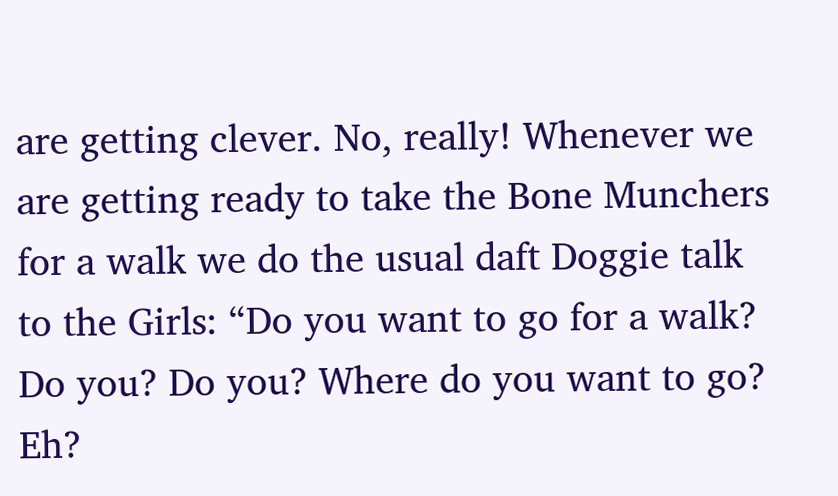are getting clever. No, really! Whenever we are getting ready to take the Bone Munchers for a walk we do the usual daft Doggie talk to the Girls: “Do you want to go for a walk? Do you? Do you? Where do you want to go? Eh?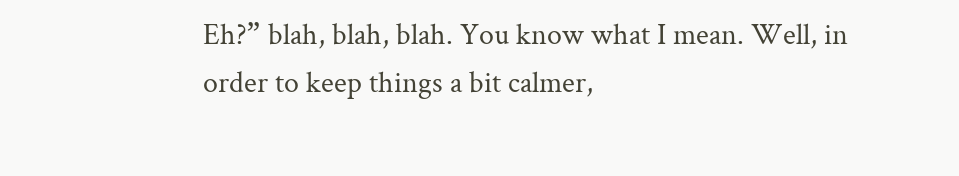Eh?” blah, blah, blah. You know what I mean. Well, in order to keep things a bit calmer,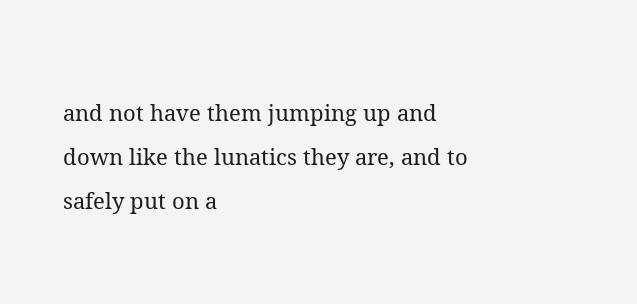and not have them jumping up and down like the lunatics they are, and to safely put on a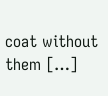coat without them […]